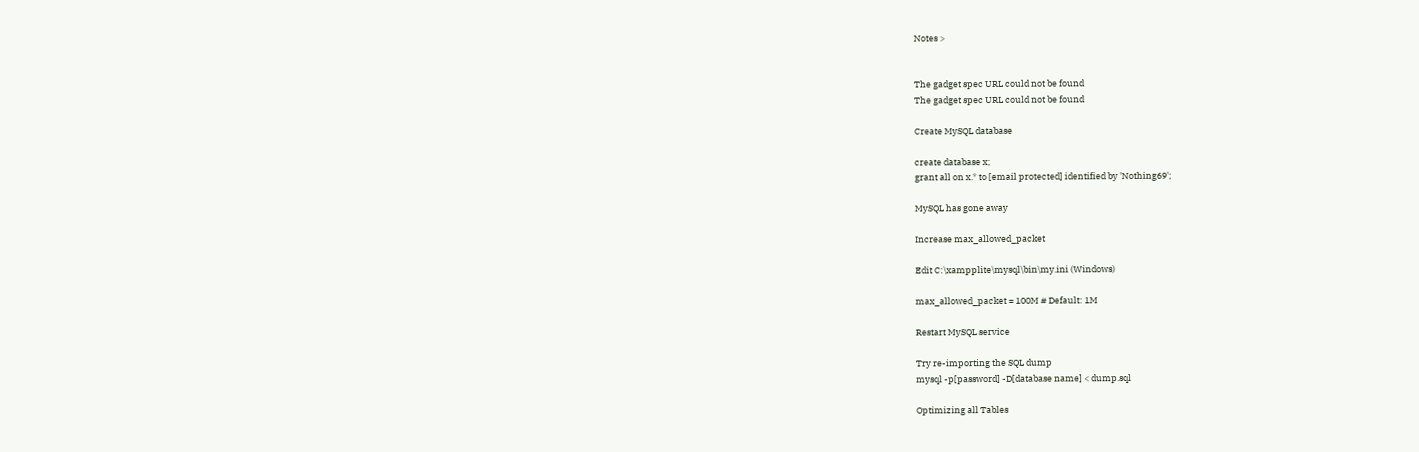Notes >


The gadget spec URL could not be found
The gadget spec URL could not be found

Create MySQL database

create database x;
grant all on x.* to [email protected] identified by 'Nothing69';

MySQL has gone away

Increase max_allowed_packet

Edit C:\xampplite\mysql\bin\my.ini (Windows)

max_allowed_packet = 100M # Default: 1M

Restart MySQL service

Try re-importing the SQL dump
mysql -p[password] -D[database name] < dump.sql

Optimizing all Tables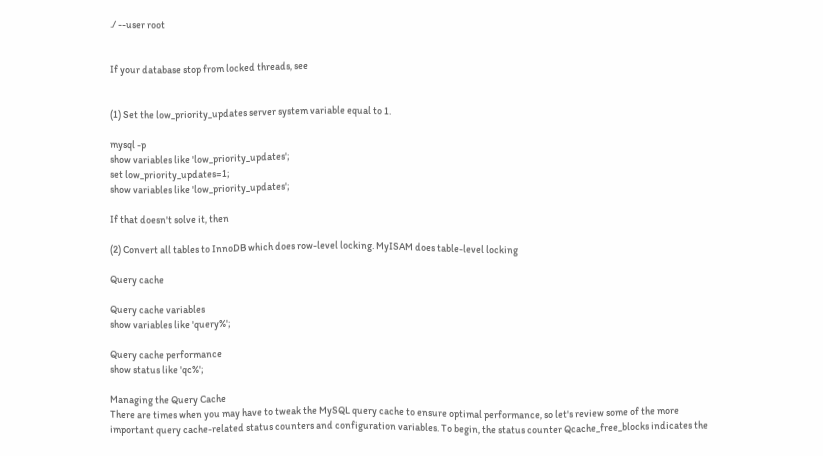./ --user root


If your database stop from locked threads, see


(1) Set the low_priority_updates server system variable equal to 1.

mysql -p
show variables like 'low_priority_updates';
set low_priority_updates=1;
show variables like 'low_priority_updates';

If that doesn't solve it, then

(2) Convert all tables to InnoDB which does row-level locking. MyISAM does table-level locking

Query cache

Query cache variables
show variables like 'query%';

Query cache performance
show status like 'qc%';

Managing the Query Cache
There are times when you may have to tweak the MySQL query cache to ensure optimal performance, so let's review some of the more important query cache-related status counters and configuration variables. To begin, the status counter Qcache_free_blocks indicates the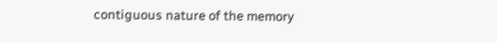contiguous nature of the memory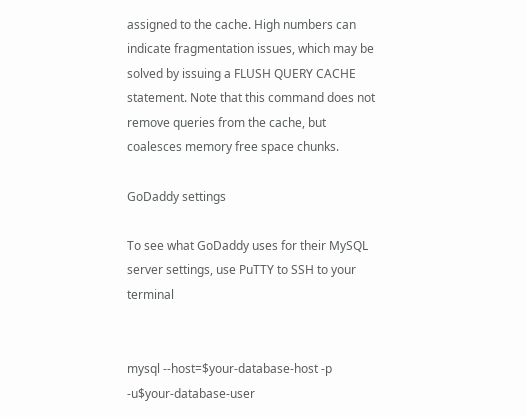assigned to the cache. High numbers can indicate fragmentation issues, which may be solved by issuing a FLUSH QUERY CACHE statement. Note that this command does not remove queries from the cache, but coalesces memory free space chunks.

GoDaddy settings

To see what GoDaddy uses for their MySQL server settings, use PuTTY to SSH to your terminal


mysql --host=$your-database-host -p -u$your-database-user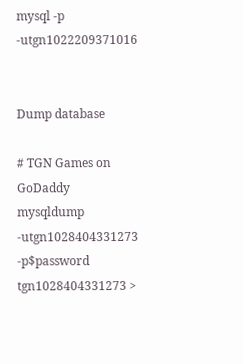mysql -p -utgn1022209371016


Dump database

# TGN Games on GoDaddy
mysqldump -utgn1028404331273 -p$password tgn1028404331273 >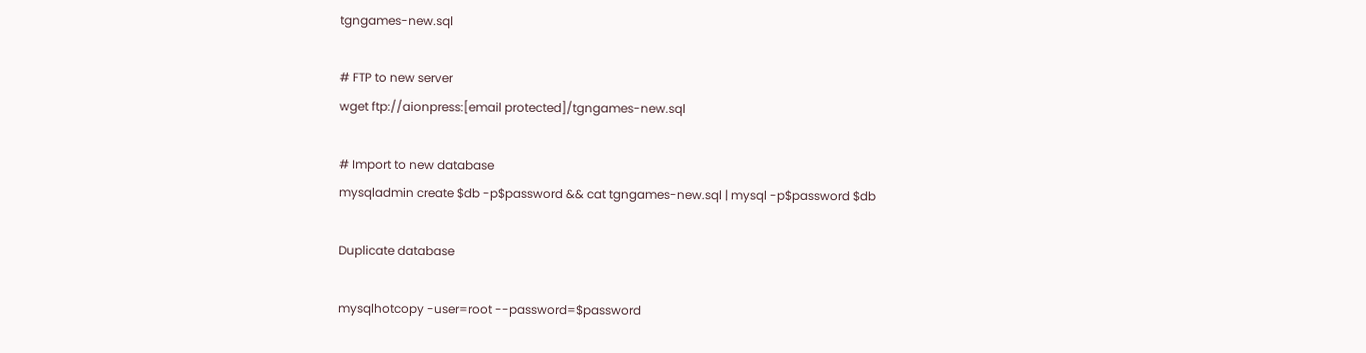tgngames-new.sql

# FTP to new server
wget ftp://aionpress:[email protected]/tgngames-new.sql

# Import to new database
mysqladmin create $db -p$password && cat tgngames-new.sql | mysql -p$password $db

Duplicate database

mysqlhotcopy -user=root --password=$password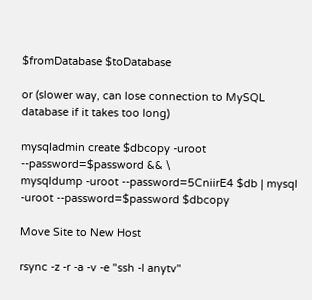$fromDatabase $toDatabase

or (slower way, can lose connection to MySQL database if it takes too long)

mysqladmin create $dbcopy -uroot --password=$password && \
mysqldump -uroot --password=5CniirE4 $db | mysql -uroot --password=$password $dbcopy

Move Site to New Host

rsync -z -r -a -v -e "ssh -l anytv"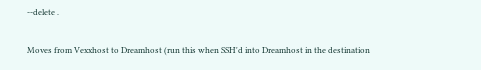--delete .

Moves from Vexxhost to Dreamhost (run this when SSH'd into Dreamhost in the destination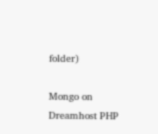folder)

Mongo on Dreamhost PHP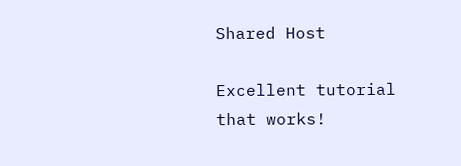Shared Host

Excellent tutorial that works!